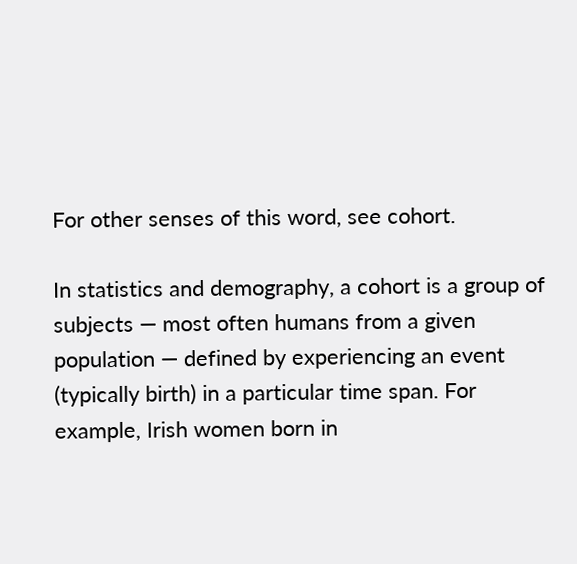For other senses of this word, see cohort.

In statistics and demography, a cohort is a group of subjects — most often humans from a given population — defined by experiencing an event (typically birth) in a particular time span. For example, Irish women born in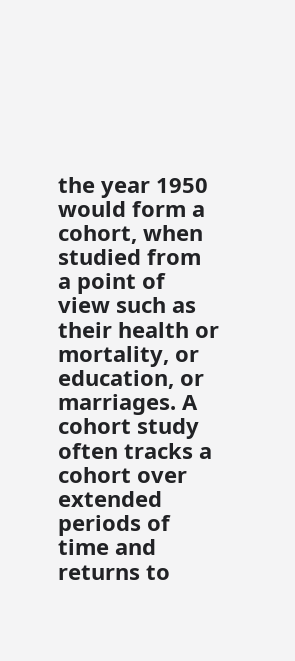the year 1950 would form a cohort, when studied from a point of view such as their health or mortality, or education, or marriages. A cohort study often tracks a cohort over extended periods of time and returns to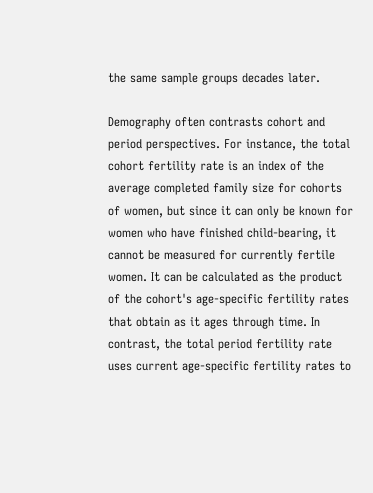the same sample groups decades later.

Demography often contrasts cohort and period perspectives. For instance, the total cohort fertility rate is an index of the average completed family size for cohorts of women, but since it can only be known for women who have finished child-bearing, it cannot be measured for currently fertile women. It can be calculated as the product of the cohort's age-specific fertility rates that obtain as it ages through time. In contrast, the total period fertility rate uses current age-specific fertility rates to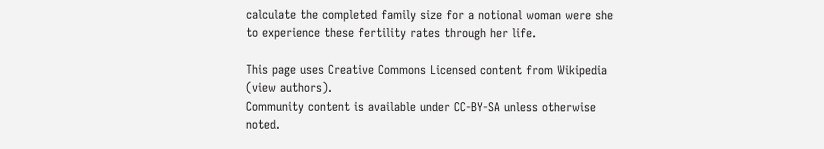calculate the completed family size for a notional woman were she to experience these fertility rates through her life.

This page uses Creative Commons Licensed content from Wikipedia (view authors).
Community content is available under CC-BY-SA unless otherwise noted.